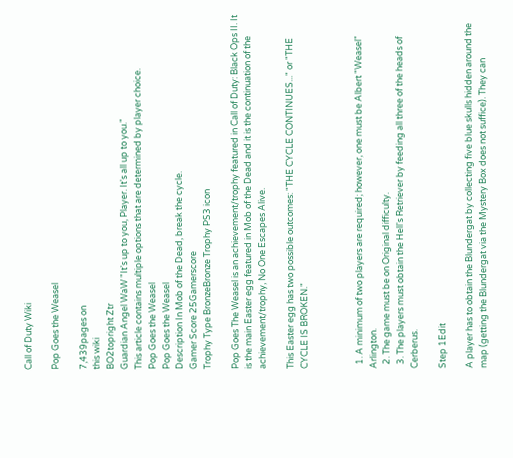Call of Duty Wiki

Pop Goes the Weasel

7,439pages on
this wiki
BO2topright Ztr
Guardian Angel WaW "It's up to you, Player. It's all up to you."
This article contains multiple options that are determined by player choice.
Pop Goes the Weasel
Pop Goes the Weasel
Description In Mob of the Dead, break the cycle.
Gamer Score 25Gamerscore
Trophy Type BronzeBronze Trophy PS3 icon

Pop Goes The Weasel is an achievement/trophy featured in Call of Duty: Black Ops II. It is the main Easter egg featured in Mob of the Dead and it is the continuation of the achievement/trophy, No One Escapes Alive.

This Easter egg has two possible outcomes: "THE CYCLE CONTINUES..." or "THE CYCLE IS BROKEN."



  1. A minimum of two players are required; however, one must be Albert "Weasel" Arlington.
  2. The game must be on Original difficulty.
  3. The players must obtain the Hell's Retriever by feeding all three of the heads of Cerberus.

Step 1Edit

A player has to obtain the Blundergat by collecting five blue skulls hidden around the map (getting the Blundergat via the Mystery Box does not suffice). They can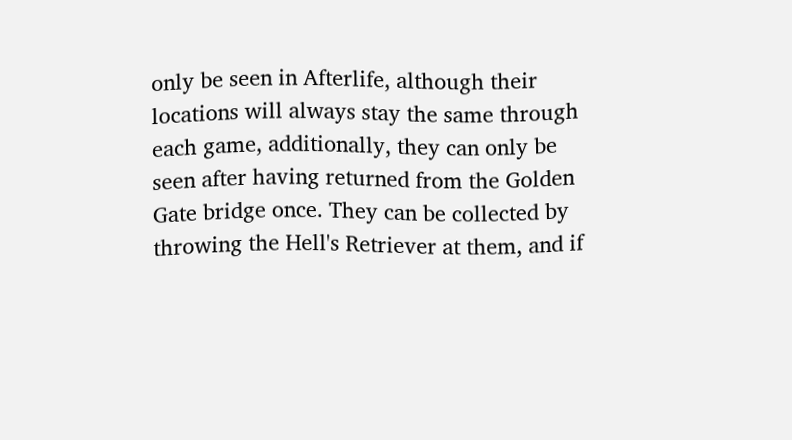only be seen in Afterlife, although their locations will always stay the same through each game, additionally, they can only be seen after having returned from the Golden Gate bridge once. They can be collected by throwing the Hell's Retriever at them, and if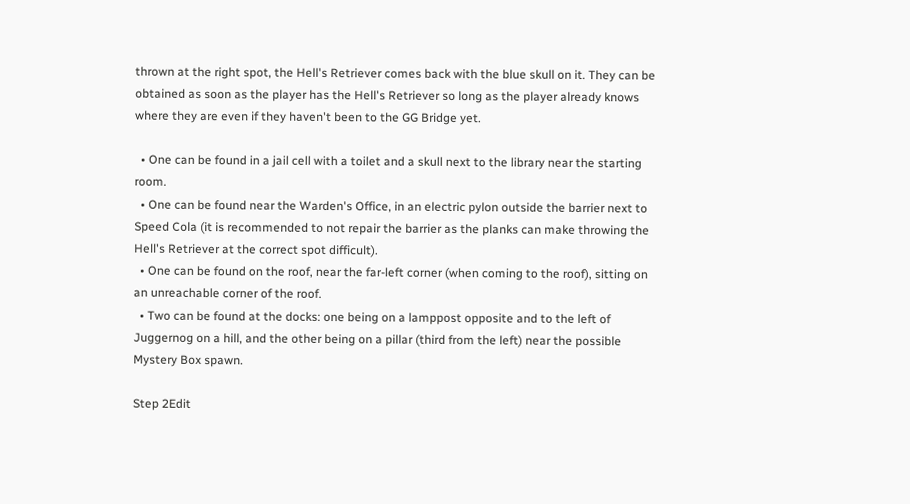thrown at the right spot, the Hell's Retriever comes back with the blue skull on it. They can be obtained as soon as the player has the Hell's Retriever so long as the player already knows where they are even if they haven't been to the GG Bridge yet.

  • One can be found in a jail cell with a toilet and a skull next to the library near the starting room.
  • One can be found near the Warden's Office, in an electric pylon outside the barrier next to Speed Cola (it is recommended to not repair the barrier as the planks can make throwing the Hell's Retriever at the correct spot difficult).
  • One can be found on the roof, near the far-left corner (when coming to the roof), sitting on an unreachable corner of the roof.
  • Two can be found at the docks: one being on a lamppost opposite and to the left of Juggernog on a hill, and the other being on a pillar (third from the left) near the possible Mystery Box spawn.

Step 2Edit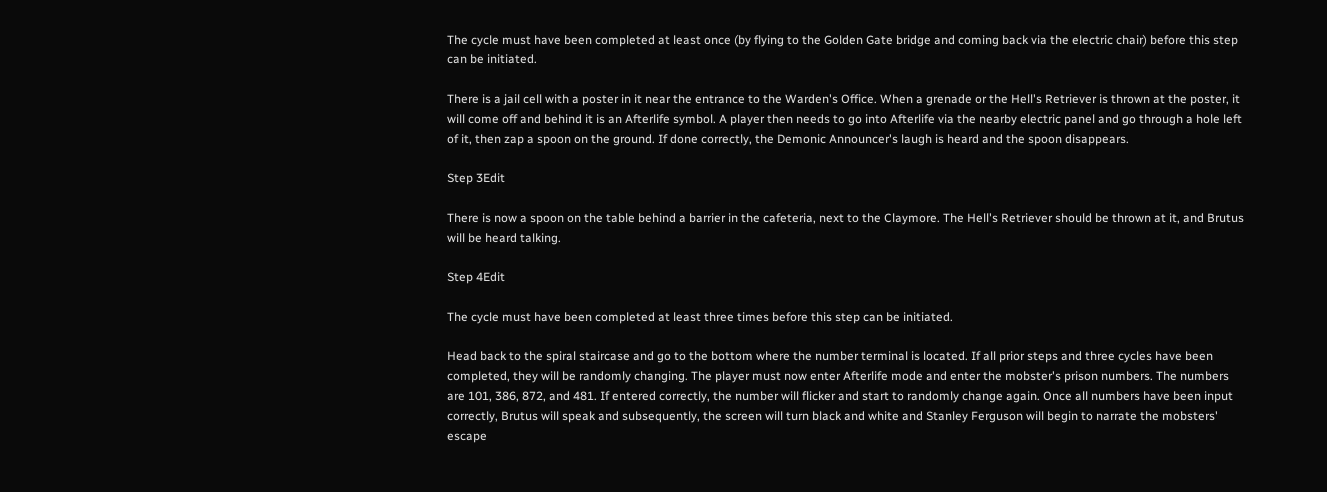The cycle must have been completed at least once (by flying to the Golden Gate bridge and coming back via the electric chair) before this step can be initiated.

There is a jail cell with a poster in it near the entrance to the Warden's Office. When a grenade or the Hell's Retriever is thrown at the poster, it will come off and behind it is an Afterlife symbol. A player then needs to go into Afterlife via the nearby electric panel and go through a hole left of it, then zap a spoon on the ground. If done correctly, the Demonic Announcer's laugh is heard and the spoon disappears.

Step 3Edit

There is now a spoon on the table behind a barrier in the cafeteria, next to the Claymore. The Hell's Retriever should be thrown at it, and Brutus will be heard talking.

Step 4Edit

The cycle must have been completed at least three times before this step can be initiated.

Head back to the spiral staircase and go to the bottom where the number terminal is located. If all prior steps and three cycles have been completed, they will be randomly changing. The player must now enter Afterlife mode and enter the mobster's prison numbers. The numbers are 101, 386, 872, and 481. If entered correctly, the number will flicker and start to randomly change again. Once all numbers have been input correctly, Brutus will speak and subsequently, the screen will turn black and white and Stanley Ferguson will begin to narrate the mobsters' escape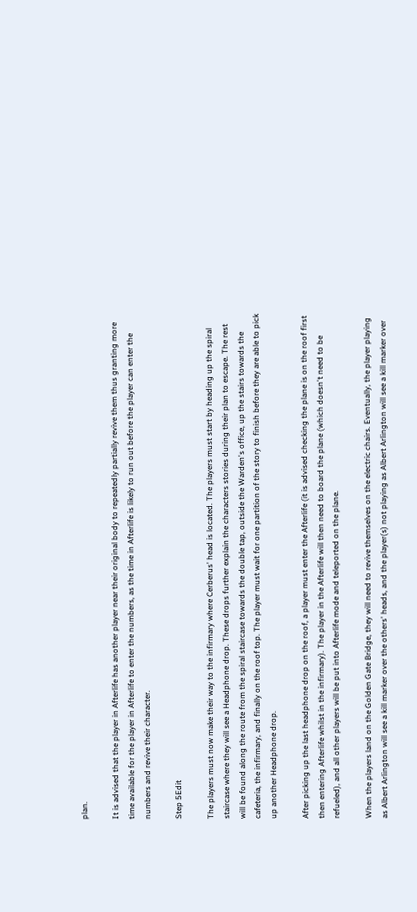plan.

It is advised that the player in Afterlife has another player near their original body to repeatedly partially revive them thus granting more time available for the player in Afterlife to enter the numbers, as the time in Afterlife is likely to run out before the player can enter the numbers and revive their character.

Step 5Edit

The players must now make their way to the infirmary where Cerberus' head is located. The players must start by heading up the spiral staircase where they will see a Headphone drop. These drops further explain the characters stories during their plan to escape. The rest will be found along the route from the spiral staircase towards the double tap, outside the Warden's office, up the stairs towards the cafeteria, the infirmary, and finally on the roof top. The player must wait for one partition of the story to finish before they are able to pick up another Headphone drop.

After picking up the last headphone drop on the roof, a player must enter the Afterlife (it is advised checking the plane is on the roof first then entering Afterlife whilst in the infirmary). The player in the Afterlife will then need to board the plane (which doesn't need to be refueled), and all other players will be put into Afterlife mode and teleported on the plane.

When the players land on the Golden Gate Bridge, they will need to revive themselves on the electric chairs. Eventually, the player playing as Albert Arlington will see a kill marker over the others' heads, and the player(s) not playing as Albert Arlington will see a kill marker over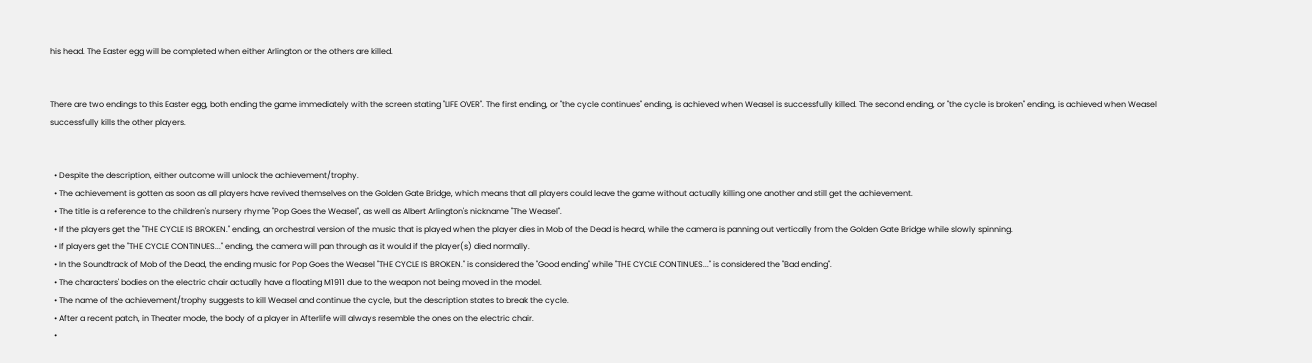his head. The Easter egg will be completed when either Arlington or the others are killed.


There are two endings to this Easter egg, both ending the game immediately with the screen stating "LIFE OVER". The first ending, or "the cycle continues" ending, is achieved when Weasel is successfully killed. The second ending, or "the cycle is broken" ending, is achieved when Weasel successfully kills the other players.


  • Despite the description, either outcome will unlock the achievement/trophy.
  • The achievement is gotten as soon as all players have revived themselves on the Golden Gate Bridge, which means that all players could leave the game without actually killing one another and still get the achievement.
  • The title is a reference to the children's nursery rhyme "Pop Goes the Weasel", as well as Albert Arlington's nickname "The Weasel".
  • If the players get the "THE CYCLE IS BROKEN." ending, an orchestral version of the music that is played when the player dies in Mob of the Dead is heard, while the camera is panning out vertically from the Golden Gate Bridge while slowly spinning.
  • If players get the "THE CYCLE CONTINUES..." ending, the camera will pan through as it would if the player(s) died normally.
  • In the Soundtrack of Mob of the Dead, the ending music for Pop Goes the Weasel "THE CYCLE IS BROKEN." is considered the "Good ending" while "THE CYCLE CONTINUES..." is considered the "Bad ending".
  • The characters' bodies on the electric chair actually have a floating M1911 due to the weapon not being moved in the model.
  • The name of the achievement/trophy suggests to kill Weasel and continue the cycle, but the description states to break the cycle.
  • After a recent patch, in Theater mode, the body of a player in Afterlife will always resemble the ones on the electric chair.
  •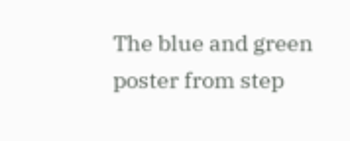The blue and green poster from step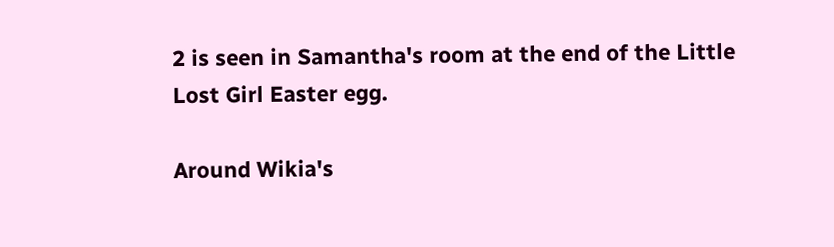2 is seen in Samantha's room at the end of the Little Lost Girl Easter egg.

Around Wikia's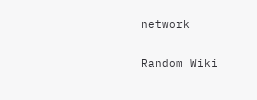network

Random Wiki